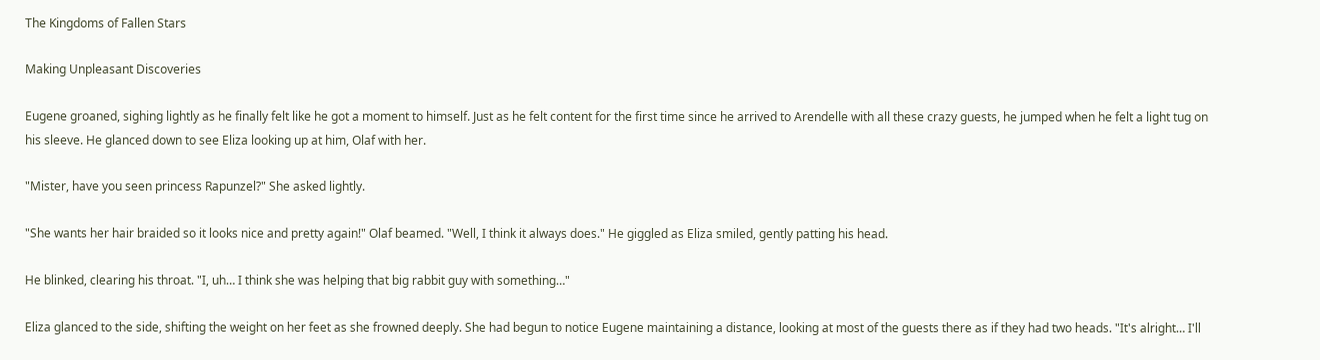The Kingdoms of Fallen Stars

Making Unpleasant Discoveries

Eugene groaned, sighing lightly as he finally felt like he got a moment to himself. Just as he felt content for the first time since he arrived to Arendelle with all these crazy guests, he jumped when he felt a light tug on his sleeve. He glanced down to see Eliza looking up at him, Olaf with her.

"Mister, have you seen princess Rapunzel?" She asked lightly.

"She wants her hair braided so it looks nice and pretty again!" Olaf beamed. "Well, I think it always does." He giggled as Eliza smiled, gently patting his head.

He blinked, clearing his throat. "I, uh… I think she was helping that big rabbit guy with something…"

Eliza glanced to the side, shifting the weight on her feet as she frowned deeply. She had begun to notice Eugene maintaining a distance, looking at most of the guests there as if they had two heads. "It's alright… I'll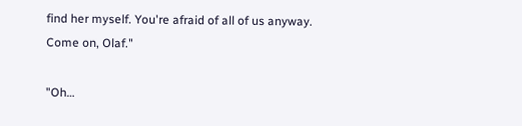find her myself. You're afraid of all of us anyway. Come on, Olaf."

"Oh…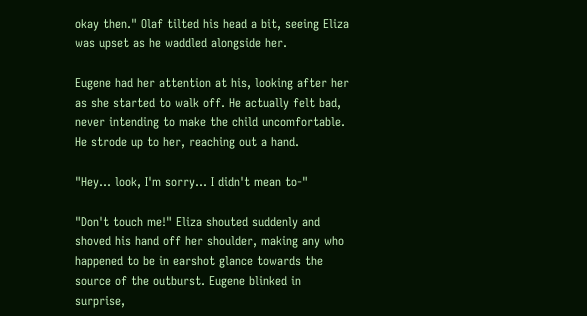okay then." Olaf tilted his head a bit, seeing Eliza was upset as he waddled alongside her.

Eugene had her attention at his, looking after her as she started to walk off. He actually felt bad, never intending to make the child uncomfortable. He strode up to her, reaching out a hand.

"Hey… look, I'm sorry… I didn't mean to-"

"Don't touch me!" Eliza shouted suddenly and shoved his hand off her shoulder, making any who happened to be in earshot glance towards the source of the outburst. Eugene blinked in surprise,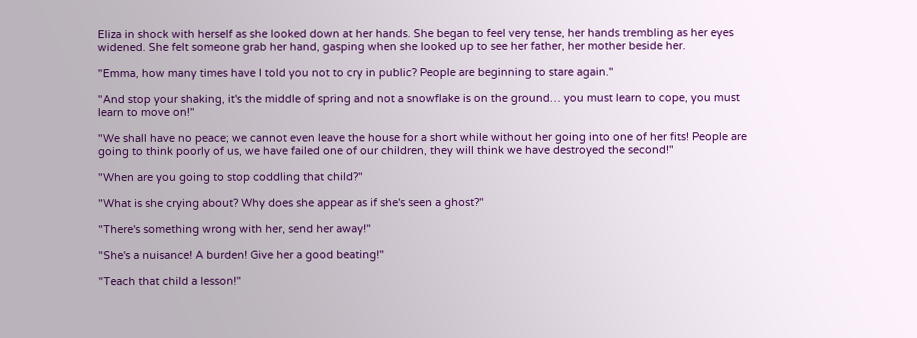Eliza in shock with herself as she looked down at her hands. She began to feel very tense, her hands trembling as her eyes widened. She felt someone grab her hand, gasping when she looked up to see her father, her mother beside her.

"Emma, how many times have I told you not to cry in public? People are beginning to stare again."

"And stop your shaking, it's the middle of spring and not a snowflake is on the ground… you must learn to cope, you must learn to move on!"

"We shall have no peace; we cannot even leave the house for a short while without her going into one of her fits! People are going to think poorly of us, we have failed one of our children, they will think we have destroyed the second!"

"When are you going to stop coddling that child?"

"What is she crying about? Why does she appear as if she's seen a ghost?"

"There's something wrong with her, send her away!"

"She's a nuisance! A burden! Give her a good beating!"

"Teach that child a lesson!"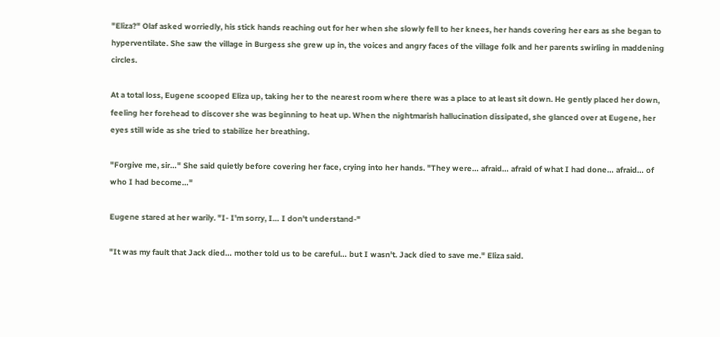"Eliza?" Olaf asked worriedly, his stick hands reaching out for her when she slowly fell to her knees, her hands covering her ears as she began to hyperventilate. She saw the village in Burgess she grew up in, the voices and angry faces of the village folk and her parents swirling in maddening circles.

At a total loss, Eugene scooped Eliza up, taking her to the nearest room where there was a place to at least sit down. He gently placed her down, feeling her forehead to discover she was beginning to heat up. When the nightmarish hallucination dissipated, she glanced over at Eugene, her eyes still wide as she tried to stabilize her breathing.

"Forgive me, sir…" She said quietly before covering her face, crying into her hands. "They were… afraid… afraid of what I had done… afraid… of who I had become…"

Eugene stared at her warily. "I- I'm sorry, I… I don't understand-"

"It was my fault that Jack died… mother told us to be careful… but I wasn't. Jack died to save me." Eliza said.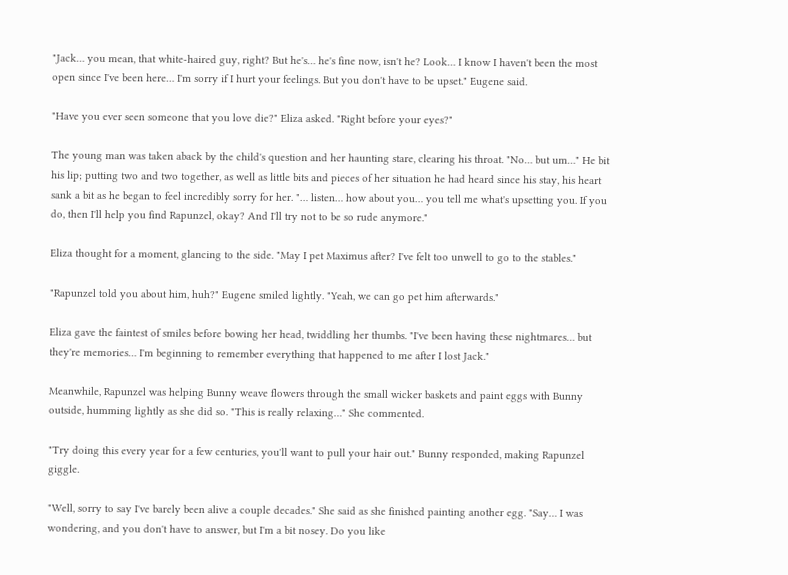"Jack… you mean, that white-haired guy, right? But he's… he's fine now, isn't he? Look… I know I haven't been the most open since I've been here… I'm sorry if I hurt your feelings. But you don't have to be upset." Eugene said.

"Have you ever seen someone that you love die?" Eliza asked. "Right before your eyes?"

The young man was taken aback by the child's question and her haunting stare, clearing his throat. "No… but um…" He bit his lip; putting two and two together, as well as little bits and pieces of her situation he had heard since his stay, his heart sank a bit as he began to feel incredibly sorry for her. "… listen… how about you… you tell me what's upsetting you. If you do, then I'll help you find Rapunzel, okay? And I'll try not to be so rude anymore."

Eliza thought for a moment, glancing to the side. "May I pet Maximus after? I've felt too unwell to go to the stables."

"Rapunzel told you about him, huh?" Eugene smiled lightly. "Yeah, we can go pet him afterwards."

Eliza gave the faintest of smiles before bowing her head, twiddling her thumbs. "I've been having these nightmares… but they're memories… I'm beginning to remember everything that happened to me after I lost Jack."

Meanwhile, Rapunzel was helping Bunny weave flowers through the small wicker baskets and paint eggs with Bunny outside, humming lightly as she did so. "This is really relaxing…" She commented.

"Try doing this every year for a few centuries, you'll want to pull your hair out." Bunny responded, making Rapunzel giggle.

"Well, sorry to say I've barely been alive a couple decades." She said as she finished painting another egg. "Say… I was wondering, and you don't have to answer, but I'm a bit nosey. Do you like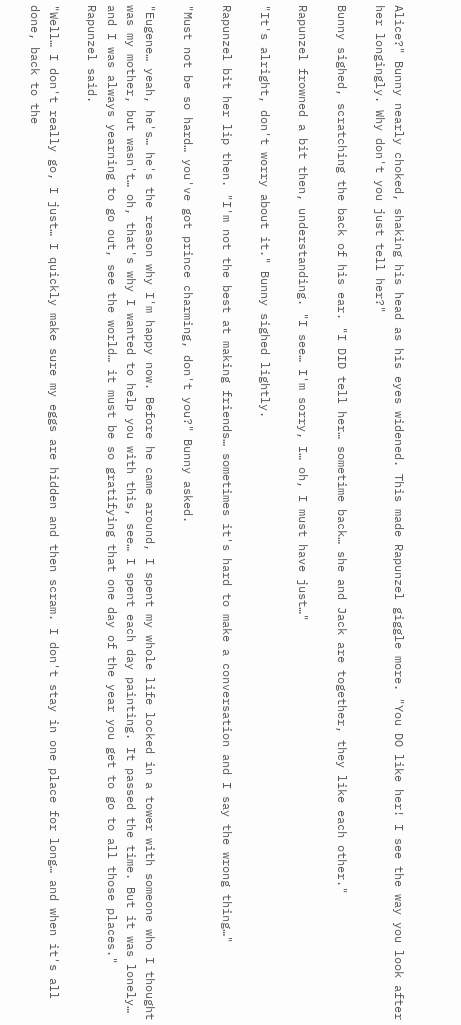Alice?" Bunny nearly choked, shaking his head as his eyes widened. This made Rapunzel giggle more. "You DO like her! I see the way you look after her longingly. Why don't you just tell her?"

Bunny sighed, scratching the back of his ear. "I DID tell her… sometime back… she and Jack are together, they like each other."

Rapunzel frowned a bit then, understanding. "I see… I'm sorry, I… oh, I must have just…"

"It's alright, don't worry about it." Bunny sighed lightly.

Rapunzel bit her lip then. "I'm not the best at making friends… sometimes it's hard to make a conversation and I say the wrong thing…"

"Must not be so hard… you've got prince charming, don't you?" Bunny asked.

"Eugene… yeah, he's… he's the reason why I'm happy now. Before he came around, I spent my whole life locked in a tower with someone who I thought was my mother, but wasn't… oh, that's why I wanted to help you with this, see… I spent each day painting. It passed the time. But it was lonely… and I was always yearning to go out, see the world… it must be so gratifying that one day of the year you get to go to all those places." Rapunzel said.

"Well… I don't really go, I just… I quickly make sure my eggs are hidden and then scram. I don't stay in one place for long… and when it's all done, back to the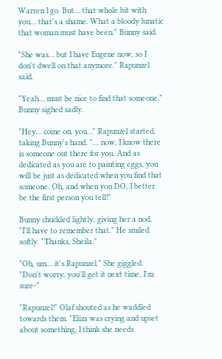Warren I go. But… that whole bit with you… that's a shame. What a bloody lunatic that woman must have been." Bunny said.

"She was… but I have Eugene now, so I don't dwell on that anymore." Rapunzel said.

"Yeah… must be nice to find that someone." Bunny sighed sadly.

"Hey… come on, you…" Rapunzel started, taking Bunny's hand. "… now, I know there is someone out there for you. And as dedicated as you are to painting eggs, you will be just as dedicated when you find that someone. Oh, and when you DO, I better be the first person you tell!"

Bunny chuckled lightly, giving her a nod. "I'll have to remember that." He smiled softly. "Thanks, Sheila."

"Oh, um… it's Rapunzel." She giggled. "Don't worry, you'll get it next time, I'm sure-"

"Rapunzel!" Olaf shouted as he waddled towards them. "Eliza was crying and upset about something, I think she needs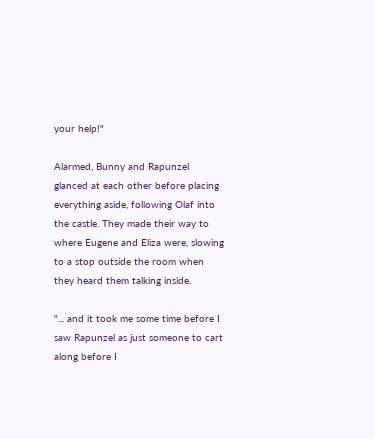your help!"

Alarmed, Bunny and Rapunzel glanced at each other before placing everything aside, following Olaf into the castle. They made their way to where Eugene and Eliza were, slowing to a stop outside the room when they heard them talking inside.

"... and it took me some time before I saw Rapunzel as just someone to cart along before I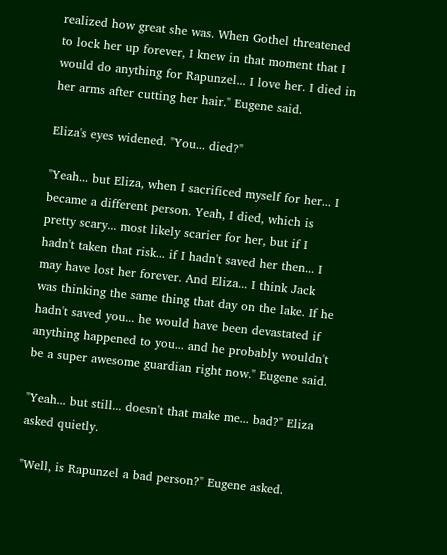realized how great she was. When Gothel threatened to lock her up forever, I knew in that moment that I would do anything for Rapunzel... I love her. I died in her arms after cutting her hair." Eugene said.

Eliza's eyes widened. "You... died?"

"Yeah... but Eliza, when I sacrificed myself for her... I became a different person. Yeah, I died, which is pretty scary... most likely scarier for her, but if I hadn't taken that risk... if I hadn't saved her then... I may have lost her forever. And Eliza... I think Jack was thinking the same thing that day on the lake. If he hadn't saved you... he would have been devastated if anything happened to you... and he probably wouldn't be a super awesome guardian right now." Eugene said.

"Yeah... but still... doesn't that make me... bad?" Eliza asked quietly.

"Well, is Rapunzel a bad person?" Eugene asked.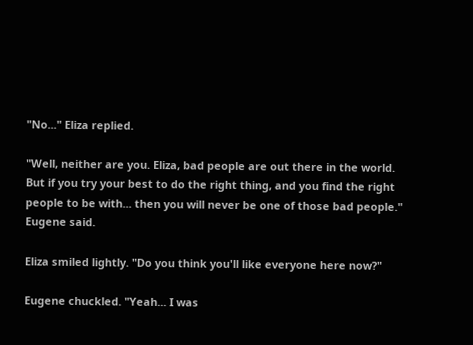"No..." Eliza replied.

"Well, neither are you. Eliza, bad people are out there in the world. But if you try your best to do the right thing, and you find the right people to be with... then you will never be one of those bad people." Eugene said.

Eliza smiled lightly. "Do you think you'll like everyone here now?"

Eugene chuckled. "Yeah... I was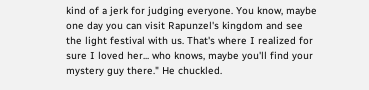kind of a jerk for judging everyone. You know, maybe one day you can visit Rapunzel's kingdom and see the light festival with us. That's where I realized for sure I loved her... who knows, maybe you'll find your mystery guy there." He chuckled.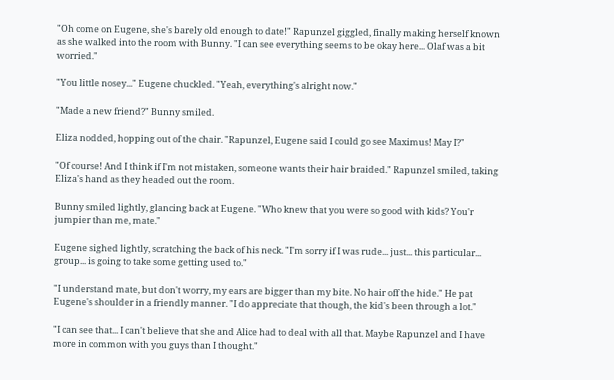"Oh come on Eugene, she's barely old enough to date!" Rapunzel giggled, finally making herself known as she walked into the room with Bunny. "I can see everything seems to be okay here... Olaf was a bit worried."

"You little nosey..." Eugene chuckled. "Yeah, everything's alright now."

"Made a new friend?" Bunny smiled.

Eliza nodded, hopping out of the chair. "Rapunzel, Eugene said I could go see Maximus! May I?"

"Of course! And I think if I'm not mistaken, someone wants their hair braided." Rapunzel smiled, taking Eliza's hand as they headed out the room.

Bunny smiled lightly, glancing back at Eugene. "Who knew that you were so good with kids? You'r jumpier than me, mate."

Eugene sighed lightly, scratching the back of his neck. "I'm sorry if I was rude... just... this particular... group... is going to take some getting used to."

"I understand mate, but don't worry, my ears are bigger than my bite. No hair off the hide." He pat Eugene's shoulder in a friendly manner. "I do appreciate that though, the kid's been through a lot."

"I can see that... I can't believe that she and Alice had to deal with all that. Maybe Rapunzel and I have more in common with you guys than I thought."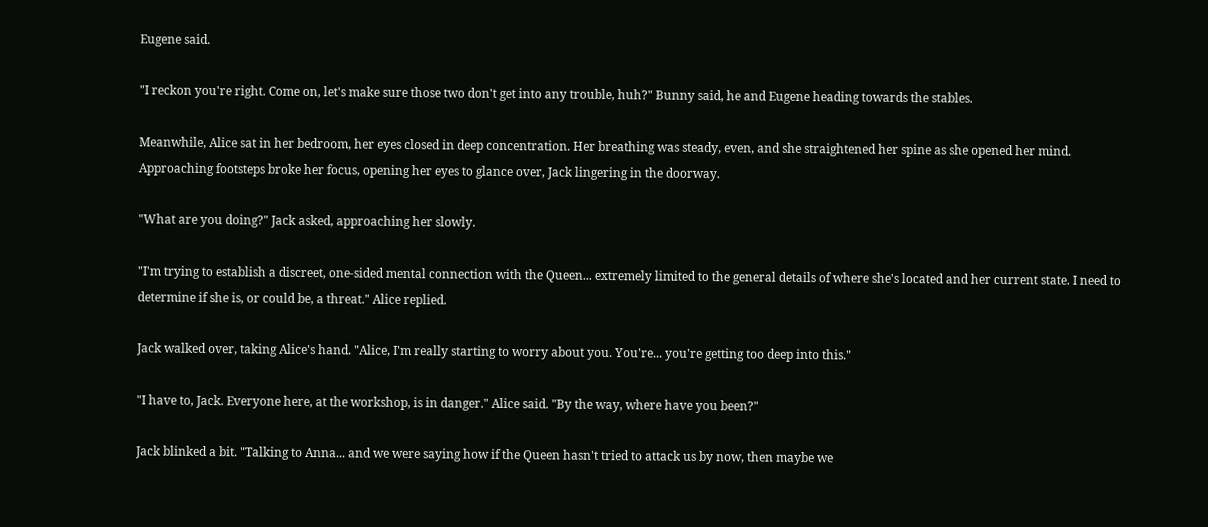Eugene said.

"I reckon you're right. Come on, let's make sure those two don't get into any trouble, huh?" Bunny said, he and Eugene heading towards the stables.

Meanwhile, Alice sat in her bedroom, her eyes closed in deep concentration. Her breathing was steady, even, and she straightened her spine as she opened her mind. Approaching footsteps broke her focus, opening her eyes to glance over, Jack lingering in the doorway.

"What are you doing?" Jack asked, approaching her slowly.

"I'm trying to establish a discreet, one-sided mental connection with the Queen... extremely limited to the general details of where she's located and her current state. I need to determine if she is, or could be, a threat." Alice replied.

Jack walked over, taking Alice's hand. "Alice, I'm really starting to worry about you. You're... you're getting too deep into this."

"I have to, Jack. Everyone here, at the workshop, is in danger." Alice said. "By the way, where have you been?"

Jack blinked a bit. "Talking to Anna... and we were saying how if the Queen hasn't tried to attack us by now, then maybe we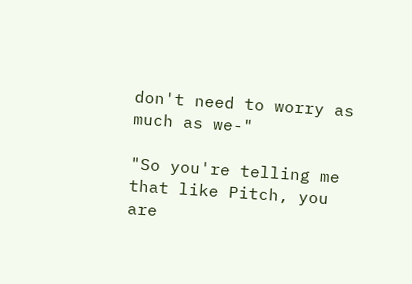don't need to worry as much as we-"

"So you're telling me that like Pitch, you are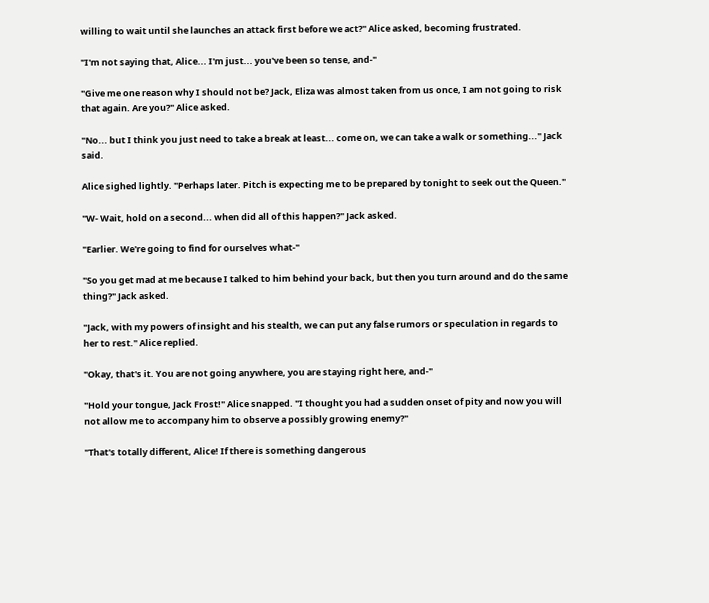willing to wait until she launches an attack first before we act?" Alice asked, becoming frustrated.

"I'm not saying that, Alice... I'm just... you've been so tense, and-"

"Give me one reason why I should not be? Jack, Eliza was almost taken from us once, I am not going to risk that again. Are you?" Alice asked.

"No... but I think you just need to take a break at least... come on, we can take a walk or something..." Jack said.

Alice sighed lightly. "Perhaps later. Pitch is expecting me to be prepared by tonight to seek out the Queen."

"W- Wait, hold on a second... when did all of this happen?" Jack asked.

"Earlier. We're going to find for ourselves what-"

"So you get mad at me because I talked to him behind your back, but then you turn around and do the same thing?" Jack asked.

"Jack, with my powers of insight and his stealth, we can put any false rumors or speculation in regards to her to rest." Alice replied.

"Okay, that's it. You are not going anywhere, you are staying right here, and-"

"Hold your tongue, Jack Frost!" Alice snapped. "I thought you had a sudden onset of pity and now you will not allow me to accompany him to observe a possibly growing enemy?"

"That's totally different, Alice! If there is something dangerous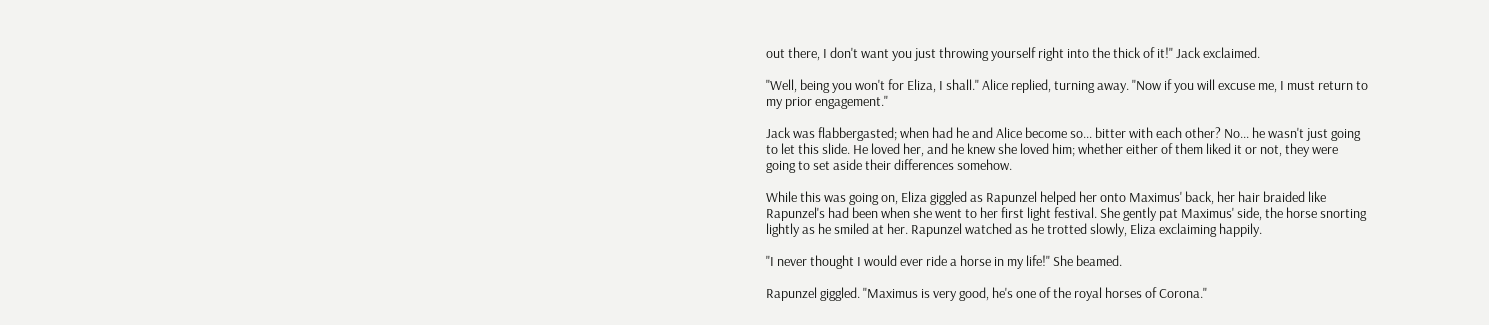out there, I don't want you just throwing yourself right into the thick of it!" Jack exclaimed.

"Well, being you won't for Eliza, I shall." Alice replied, turning away. "Now if you will excuse me, I must return to my prior engagement."

Jack was flabbergasted; when had he and Alice become so... bitter with each other? No... he wasn't just going to let this slide. He loved her, and he knew she loved him; whether either of them liked it or not, they were going to set aside their differences somehow.

While this was going on, Eliza giggled as Rapunzel helped her onto Maximus' back, her hair braided like Rapunzel's had been when she went to her first light festival. She gently pat Maximus' side, the horse snorting lightly as he smiled at her. Rapunzel watched as he trotted slowly, Eliza exclaiming happily.

"I never thought I would ever ride a horse in my life!" She beamed.

Rapunzel giggled. "Maximus is very good, he's one of the royal horses of Corona."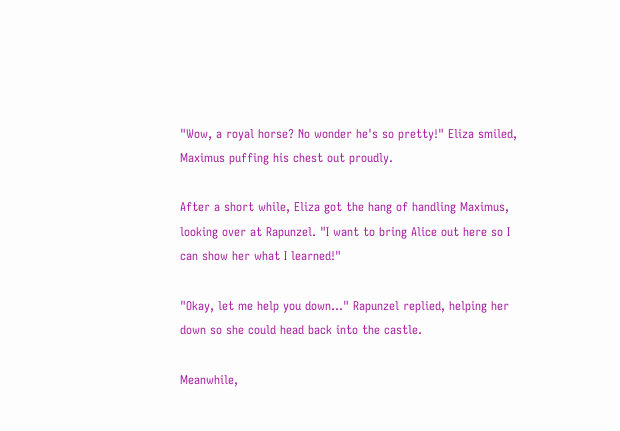"Wow, a royal horse? No wonder he's so pretty!" Eliza smiled, Maximus puffing his chest out proudly.

After a short while, Eliza got the hang of handling Maximus, looking over at Rapunzel. "I want to bring Alice out here so I can show her what I learned!"

"Okay, let me help you down..." Rapunzel replied, helping her down so she could head back into the castle.

Meanwhile,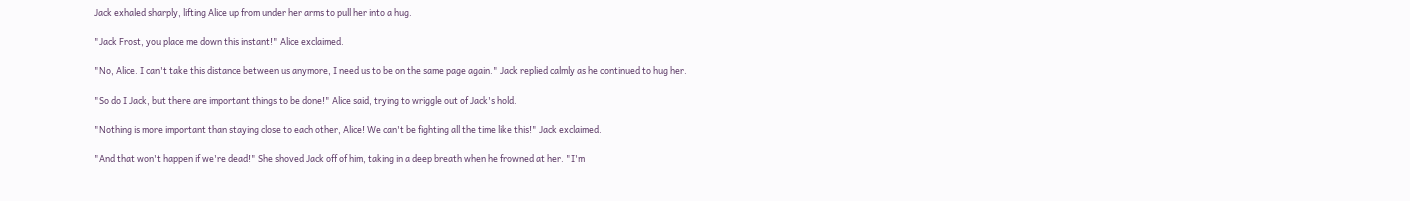Jack exhaled sharply, lifting Alice up from under her arms to pull her into a hug.

"Jack Frost, you place me down this instant!" Alice exclaimed.

"No, Alice. I can't take this distance between us anymore, I need us to be on the same page again." Jack replied calmly as he continued to hug her.

"So do I Jack, but there are important things to be done!" Alice said, trying to wriggle out of Jack's hold.

"Nothing is more important than staying close to each other, Alice! We can't be fighting all the time like this!" Jack exclaimed.

"And that won't happen if we're dead!" She shoved Jack off of him, taking in a deep breath when he frowned at her. "I'm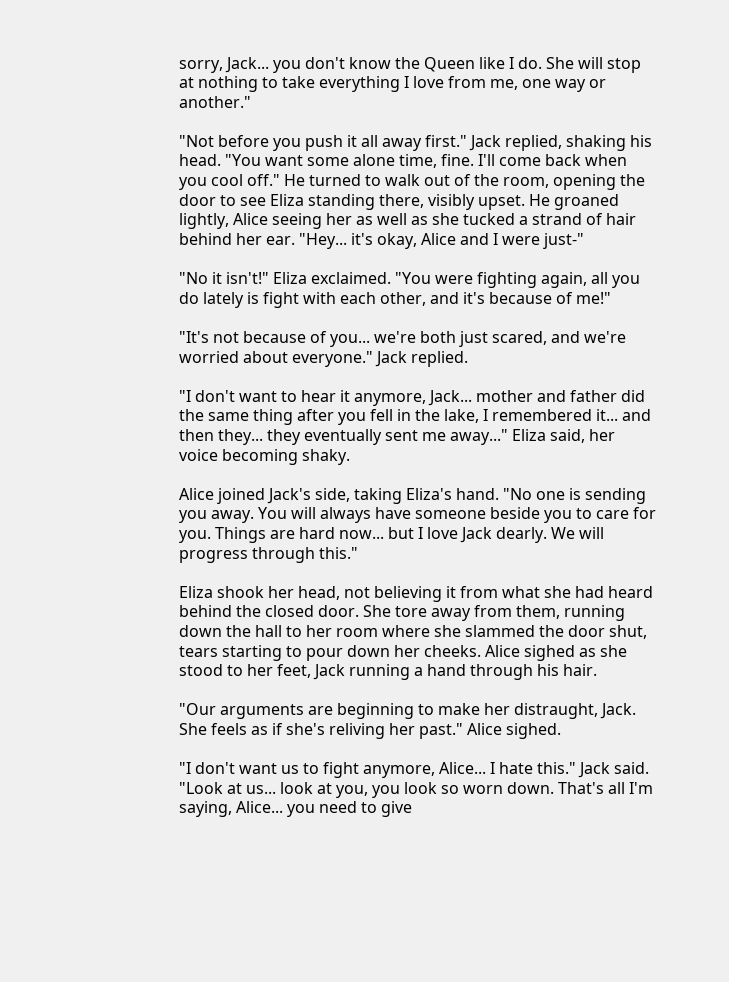sorry, Jack... you don't know the Queen like I do. She will stop at nothing to take everything I love from me, one way or another."

"Not before you push it all away first." Jack replied, shaking his head. "You want some alone time, fine. I'll come back when you cool off." He turned to walk out of the room, opening the door to see Eliza standing there, visibly upset. He groaned lightly, Alice seeing her as well as she tucked a strand of hair behind her ear. "Hey... it's okay, Alice and I were just-"

"No it isn't!" Eliza exclaimed. "You were fighting again, all you do lately is fight with each other, and it's because of me!"

"It's not because of you... we're both just scared, and we're worried about everyone." Jack replied.

"I don't want to hear it anymore, Jack... mother and father did the same thing after you fell in the lake, I remembered it... and then they... they eventually sent me away..." Eliza said, her voice becoming shaky.

Alice joined Jack's side, taking Eliza's hand. "No one is sending you away. You will always have someone beside you to care for you. Things are hard now... but I love Jack dearly. We will progress through this."

Eliza shook her head, not believing it from what she had heard behind the closed door. She tore away from them, running down the hall to her room where she slammed the door shut, tears starting to pour down her cheeks. Alice sighed as she stood to her feet, Jack running a hand through his hair.

"Our arguments are beginning to make her distraught, Jack. She feels as if she's reliving her past." Alice sighed.

"I don't want us to fight anymore, Alice... I hate this." Jack said. "Look at us... look at you, you look so worn down. That's all I'm saying, Alice... you need to give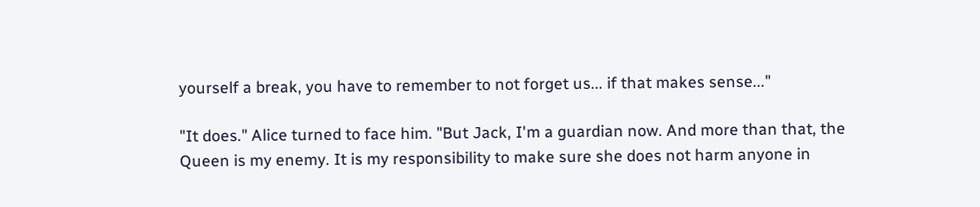yourself a break, you have to remember to not forget us... if that makes sense..."

"It does." Alice turned to face him. "But Jack, I'm a guardian now. And more than that, the Queen is my enemy. It is my responsibility to make sure she does not harm anyone in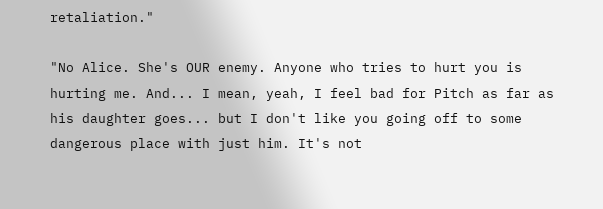retaliation."

"No Alice. She's OUR enemy. Anyone who tries to hurt you is hurting me. And... I mean, yeah, I feel bad for Pitch as far as his daughter goes... but I don't like you going off to some dangerous place with just him. It's not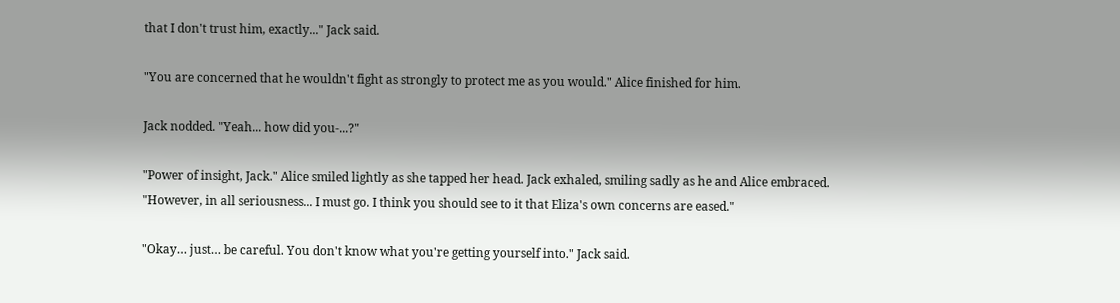that I don't trust him, exactly..." Jack said.

"You are concerned that he wouldn't fight as strongly to protect me as you would." Alice finished for him.

Jack nodded. "Yeah... how did you-...?"

"Power of insight, Jack." Alice smiled lightly as she tapped her head. Jack exhaled, smiling sadly as he and Alice embraced. "However, in all seriousness... I must go. I think you should see to it that Eliza's own concerns are eased."

"Okay… just… be careful. You don't know what you're getting yourself into." Jack said.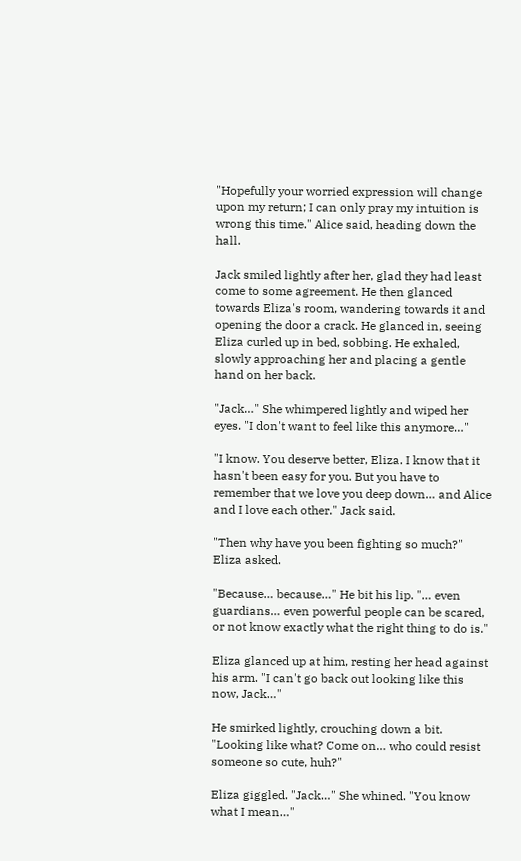"Hopefully your worried expression will change upon my return; I can only pray my intuition is wrong this time." Alice said, heading down the hall.

Jack smiled lightly after her, glad they had least come to some agreement. He then glanced towards Eliza's room, wandering towards it and opening the door a crack. He glanced in, seeing Eliza curled up in bed, sobbing. He exhaled, slowly approaching her and placing a gentle hand on her back.

"Jack…" She whimpered lightly and wiped her eyes. "I don't want to feel like this anymore…"

"I know. You deserve better, Eliza. I know that it hasn't been easy for you. But you have to remember that we love you deep down… and Alice and I love each other." Jack said.

"Then why have you been fighting so much?" Eliza asked.

"Because… because…" He bit his lip. "… even guardians… even powerful people can be scared, or not know exactly what the right thing to do is."

Eliza glanced up at him, resting her head against his arm. "I can't go back out looking like this now, Jack…"

He smirked lightly, crouching down a bit. "Looking like what? Come on… who could resist someone so cute, huh?"

Eliza giggled. "Jack…" She whined. "You know what I mean…"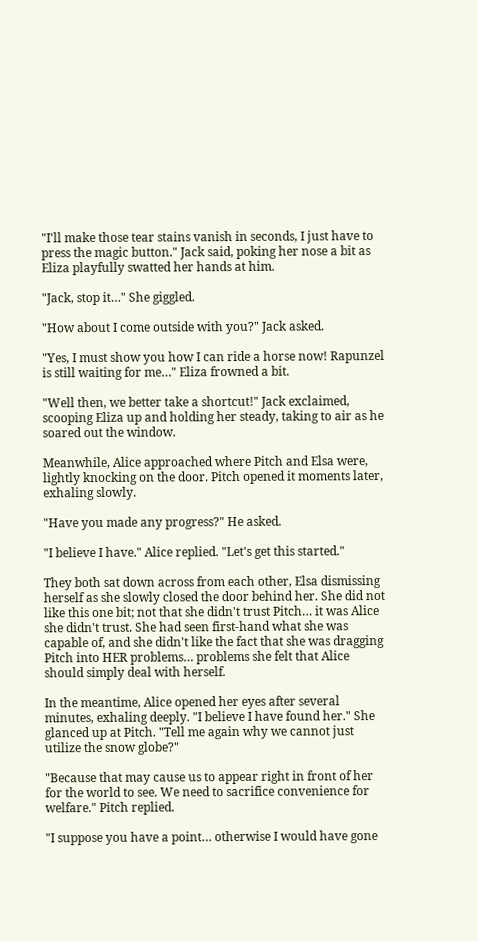"I'll make those tear stains vanish in seconds, I just have to press the magic button." Jack said, poking her nose a bit as Eliza playfully swatted her hands at him.

"Jack, stop it…" She giggled.

"How about I come outside with you?" Jack asked.

"Yes, I must show you how I can ride a horse now! Rapunzel is still waiting for me…" Eliza frowned a bit.

"Well then, we better take a shortcut!" Jack exclaimed, scooping Eliza up and holding her steady, taking to air as he soared out the window.

Meanwhile, Alice approached where Pitch and Elsa were, lightly knocking on the door. Pitch opened it moments later, exhaling slowly.

"Have you made any progress?" He asked.

"I believe I have." Alice replied. "Let's get this started."

They both sat down across from each other, Elsa dismissing herself as she slowly closed the door behind her. She did not like this one bit; not that she didn't trust Pitch… it was Alice she didn't trust. She had seen first-hand what she was capable of, and she didn't like the fact that she was dragging Pitch into HER problems… problems she felt that Alice should simply deal with herself.

In the meantime, Alice opened her eyes after several minutes, exhaling deeply. "I believe I have found her." She glanced up at Pitch. "Tell me again why we cannot just utilize the snow globe?"

"Because that may cause us to appear right in front of her for the world to see. We need to sacrifice convenience for welfare." Pitch replied.

"I suppose you have a point… otherwise I would have gone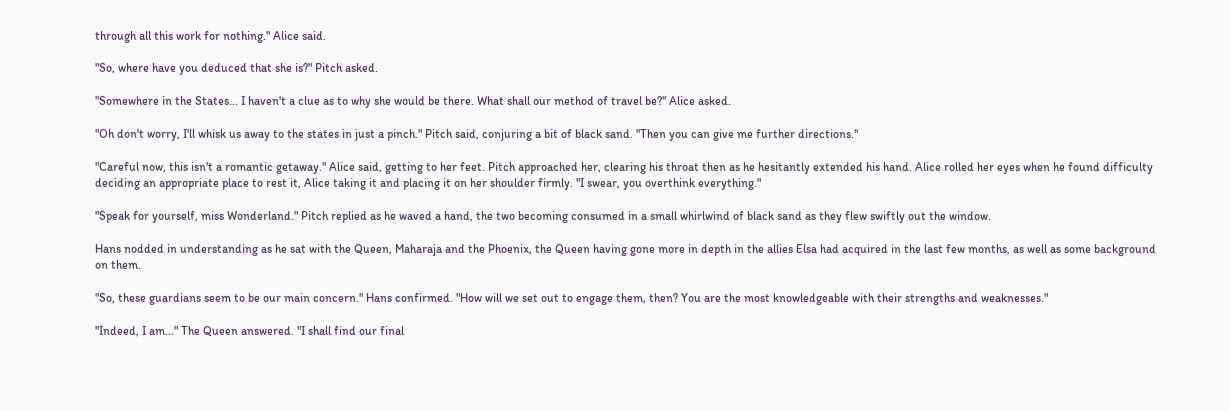through all this work for nothing." Alice said.

"So, where have you deduced that she is?" Pitch asked.

"Somewhere in the States... I haven't a clue as to why she would be there. What shall our method of travel be?" Alice asked.

"Oh don't worry, I'll whisk us away to the states in just a pinch." Pitch said, conjuring a bit of black sand. "Then you can give me further directions."

"Careful now, this isn't a romantic getaway." Alice said, getting to her feet. Pitch approached her, clearing his throat then as he hesitantly extended his hand. Alice rolled her eyes when he found difficulty deciding an appropriate place to rest it, Alice taking it and placing it on her shoulder firmly. "I swear, you overthink everything."

"Speak for yourself, miss Wonderland." Pitch replied as he waved a hand, the two becoming consumed in a small whirlwind of black sand as they flew swiftly out the window.

Hans nodded in understanding as he sat with the Queen, Maharaja and the Phoenix, the Queen having gone more in depth in the allies Elsa had acquired in the last few months, as well as some background on them.

"So, these guardians seem to be our main concern." Hans confirmed. "How will we set out to engage them, then? You are the most knowledgeable with their strengths and weaknesses."

"Indeed, I am..." The Queen answered. "I shall find our final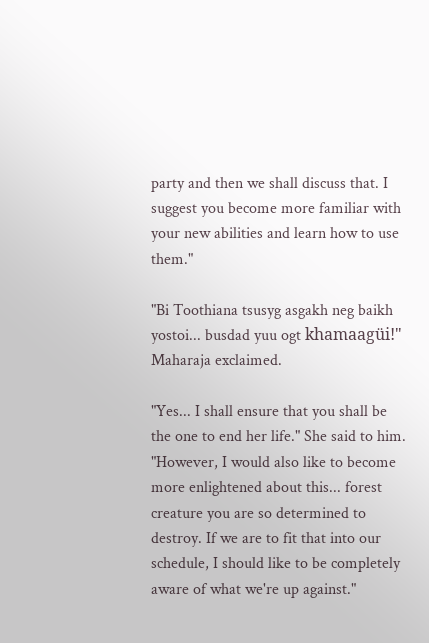party and then we shall discuss that. I suggest you become more familiar with your new abilities and learn how to use them."

"Bi Toothiana tsusyg asgakh neg baikh yostoi... busdad yuu ogt khamaagüi!" Maharaja exclaimed.

"Yes... I shall ensure that you shall be the one to end her life." She said to him. "However, I would also like to become more enlightened about this... forest creature you are so determined to destroy. If we are to fit that into our schedule, I should like to be completely aware of what we're up against."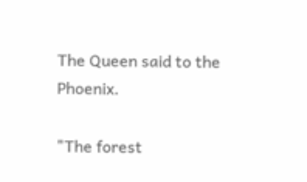The Queen said to the Phoenix.

"The forest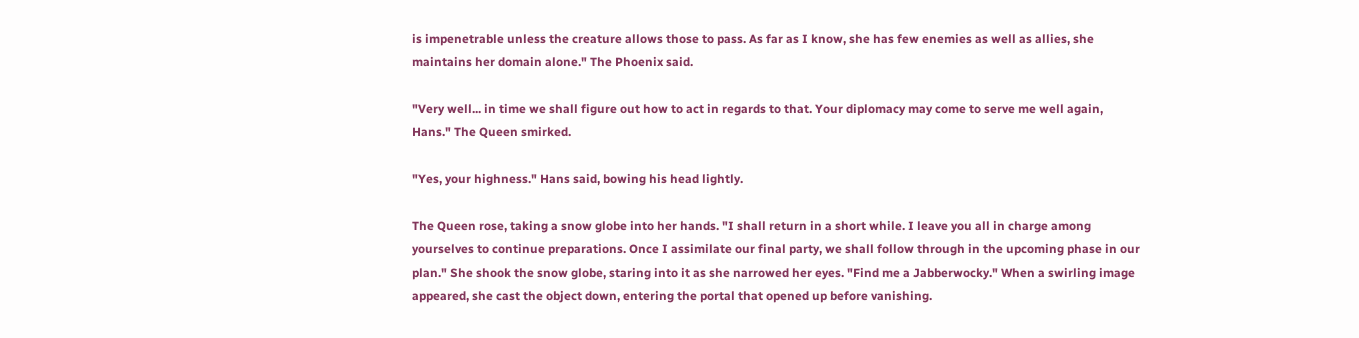is impenetrable unless the creature allows those to pass. As far as I know, she has few enemies as well as allies, she maintains her domain alone." The Phoenix said.

"Very well... in time we shall figure out how to act in regards to that. Your diplomacy may come to serve me well again, Hans." The Queen smirked.

"Yes, your highness." Hans said, bowing his head lightly.

The Queen rose, taking a snow globe into her hands. "I shall return in a short while. I leave you all in charge among yourselves to continue preparations. Once I assimilate our final party, we shall follow through in the upcoming phase in our plan." She shook the snow globe, staring into it as she narrowed her eyes. "Find me a Jabberwocky." When a swirling image appeared, she cast the object down, entering the portal that opened up before vanishing.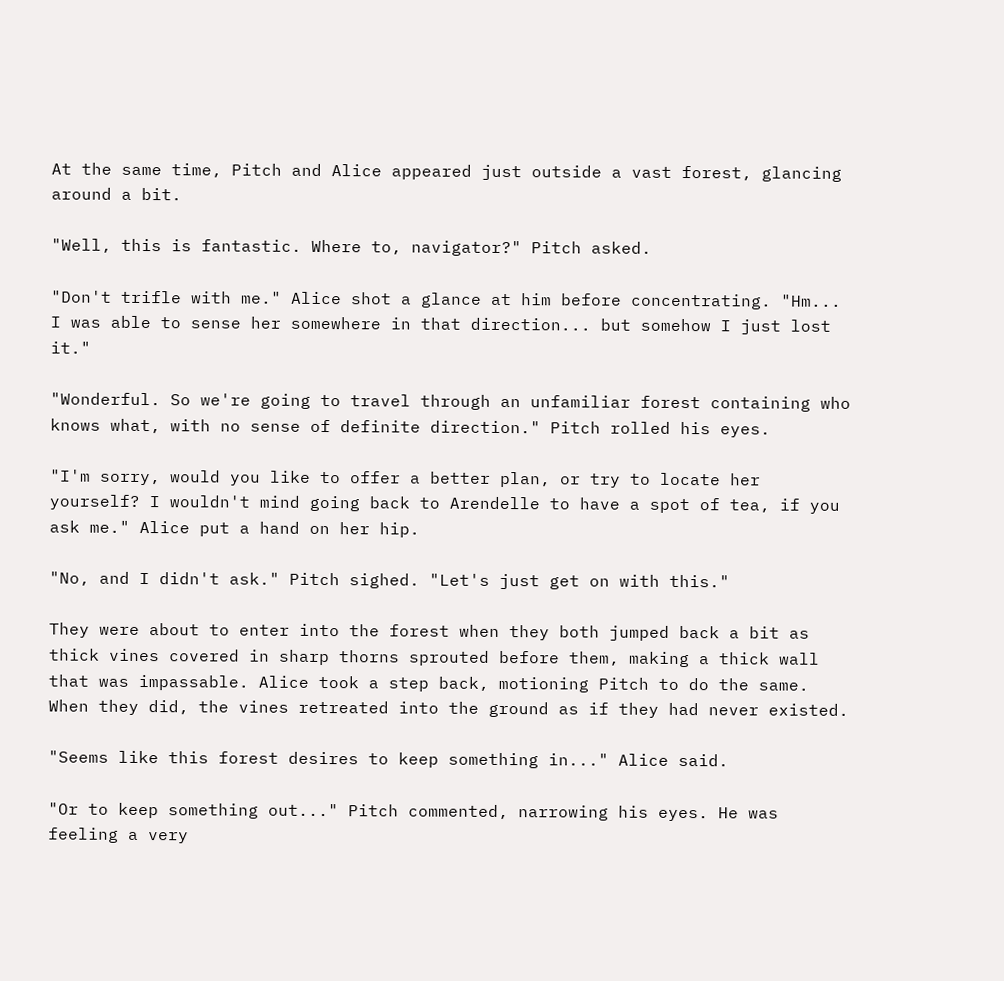At the same time, Pitch and Alice appeared just outside a vast forest, glancing around a bit.

"Well, this is fantastic. Where to, navigator?" Pitch asked.

"Don't trifle with me." Alice shot a glance at him before concentrating. "Hm... I was able to sense her somewhere in that direction... but somehow I just lost it."

"Wonderful. So we're going to travel through an unfamiliar forest containing who knows what, with no sense of definite direction." Pitch rolled his eyes.

"I'm sorry, would you like to offer a better plan, or try to locate her yourself? I wouldn't mind going back to Arendelle to have a spot of tea, if you ask me." Alice put a hand on her hip.

"No, and I didn't ask." Pitch sighed. "Let's just get on with this."

They were about to enter into the forest when they both jumped back a bit as thick vines covered in sharp thorns sprouted before them, making a thick wall that was impassable. Alice took a step back, motioning Pitch to do the same. When they did, the vines retreated into the ground as if they had never existed.

"Seems like this forest desires to keep something in..." Alice said.

"Or to keep something out..." Pitch commented, narrowing his eyes. He was feeling a very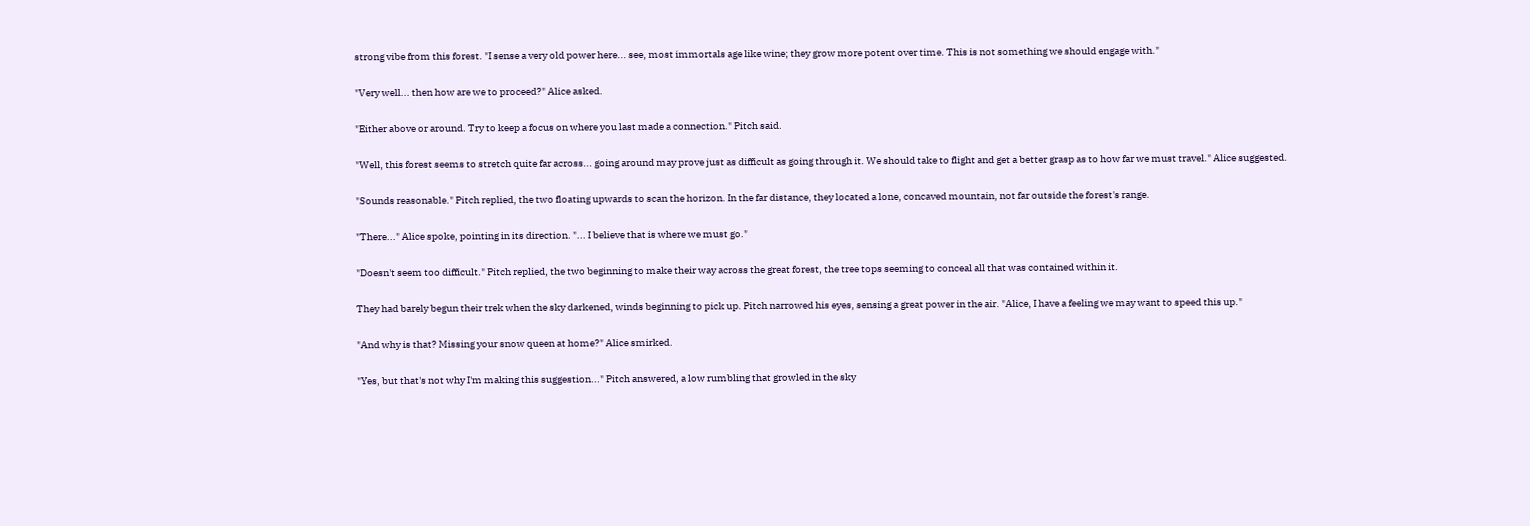strong vibe from this forest. "I sense a very old power here... see, most immortals age like wine; they grow more potent over time. This is not something we should engage with."

"Very well... then how are we to proceed?" Alice asked.

"Either above or around. Try to keep a focus on where you last made a connection." Pitch said.

"Well, this forest seems to stretch quite far across... going around may prove just as difficult as going through it. We should take to flight and get a better grasp as to how far we must travel." Alice suggested.

"Sounds reasonable." Pitch replied, the two floating upwards to scan the horizon. In the far distance, they located a lone, concaved mountain, not far outside the forest's range.

"There..." Alice spoke, pointing in its direction. "... I believe that is where we must go."

"Doesn't seem too difficult." Pitch replied, the two beginning to make their way across the great forest, the tree tops seeming to conceal all that was contained within it.

They had barely begun their trek when the sky darkened, winds beginning to pick up. Pitch narrowed his eyes, sensing a great power in the air. "Alice, I have a feeling we may want to speed this up."

"And why is that? Missing your snow queen at home?" Alice smirked.

"Yes, but that's not why I'm making this suggestion..." Pitch answered, a low rumbling that growled in the sky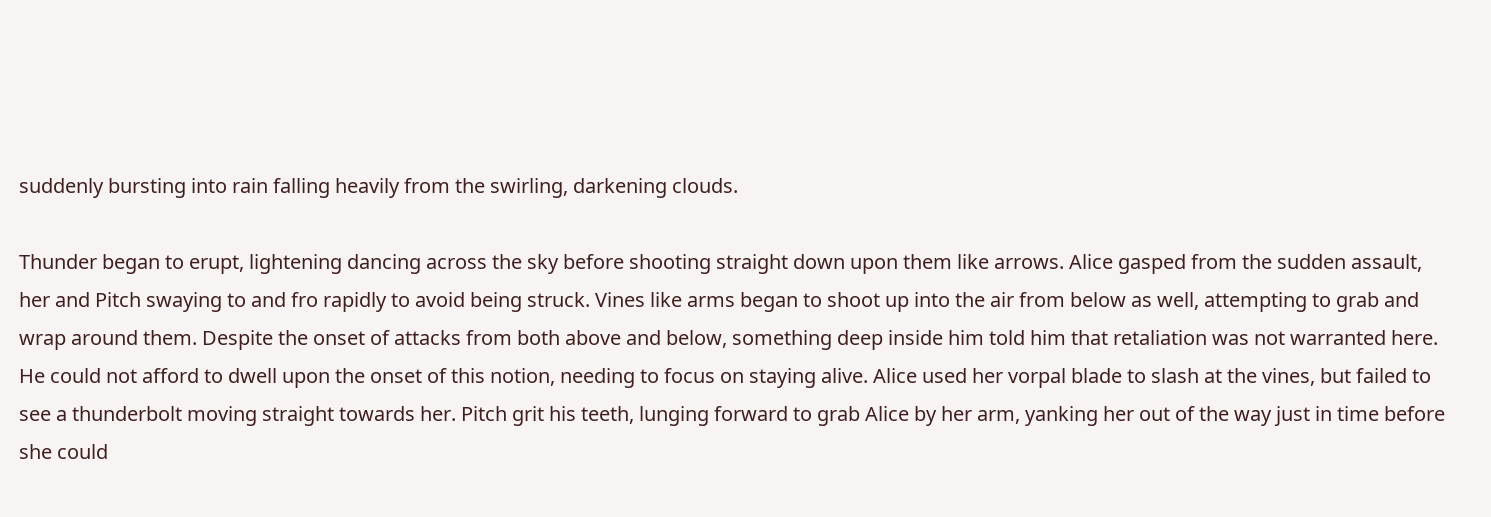suddenly bursting into rain falling heavily from the swirling, darkening clouds.

Thunder began to erupt, lightening dancing across the sky before shooting straight down upon them like arrows. Alice gasped from the sudden assault, her and Pitch swaying to and fro rapidly to avoid being struck. Vines like arms began to shoot up into the air from below as well, attempting to grab and wrap around them. Despite the onset of attacks from both above and below, something deep inside him told him that retaliation was not warranted here. He could not afford to dwell upon the onset of this notion, needing to focus on staying alive. Alice used her vorpal blade to slash at the vines, but failed to see a thunderbolt moving straight towards her. Pitch grit his teeth, lunging forward to grab Alice by her arm, yanking her out of the way just in time before she could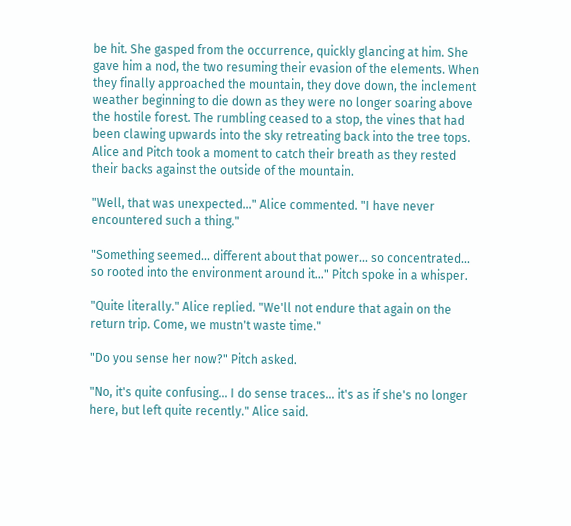be hit. She gasped from the occurrence, quickly glancing at him. She gave him a nod, the two resuming their evasion of the elements. When they finally approached the mountain, they dove down, the inclement weather beginning to die down as they were no longer soaring above the hostile forest. The rumbling ceased to a stop, the vines that had been clawing upwards into the sky retreating back into the tree tops. Alice and Pitch took a moment to catch their breath as they rested their backs against the outside of the mountain.

"Well, that was unexpected..." Alice commented. "I have never encountered such a thing."

"Something seemed... different about that power... so concentrated... so rooted into the environment around it..." Pitch spoke in a whisper.

"Quite literally." Alice replied. "We'll not endure that again on the return trip. Come, we mustn't waste time."

"Do you sense her now?" Pitch asked.

"No, it's quite confusing... I do sense traces... it's as if she's no longer here, but left quite recently." Alice said.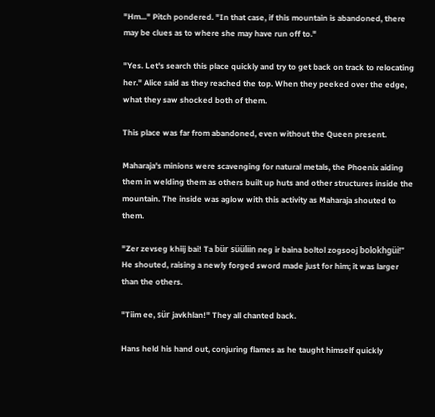"Hm..." Pitch pondered. "In that case, if this mountain is abandoned, there may be clues as to where she may have run off to."

"Yes. Let's search this place quickly and try to get back on track to relocating her." Alice said as they reached the top. When they peeked over the edge, what they saw shocked both of them.

This place was far from abandoned, even without the Queen present.

Maharaja's minions were scavenging for natural metals, the Phoenix aiding them in welding them as others built up huts and other structures inside the mountain. The inside was aglow with this activity as Maharaja shouted to them.

"Zer zevseg khiij bai! Ta bür süüliin neg ir baina boltol zogsooj bolokhgüi!" He shouted, raising a newly forged sword made just for him; it was larger than the others.

"Tiim ee, sür javkhlan!" They all chanted back.

Hans held his hand out, conjuring flames as he taught himself quickly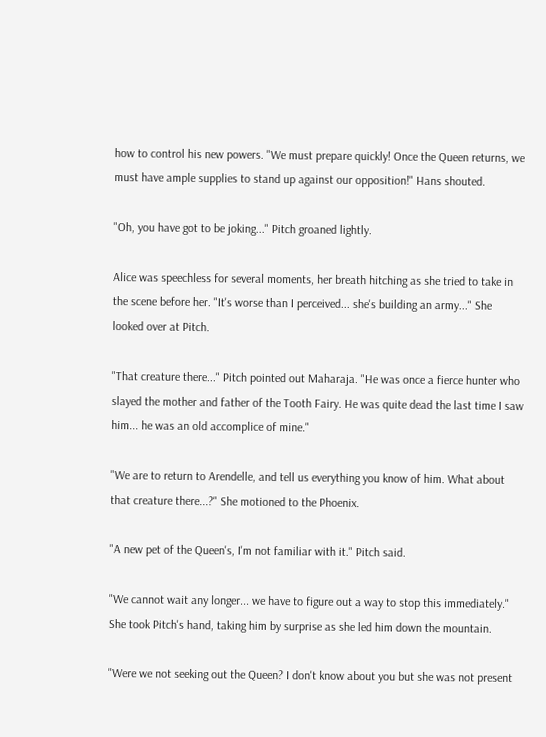how to control his new powers. "We must prepare quickly! Once the Queen returns, we must have ample supplies to stand up against our opposition!" Hans shouted.

"Oh, you have got to be joking..." Pitch groaned lightly.

Alice was speechless for several moments, her breath hitching as she tried to take in the scene before her. "It's worse than I perceived... she's building an army..." She looked over at Pitch.

"That creature there..." Pitch pointed out Maharaja. "He was once a fierce hunter who slayed the mother and father of the Tooth Fairy. He was quite dead the last time I saw him... he was an old accomplice of mine."

"We are to return to Arendelle, and tell us everything you know of him. What about that creature there...?" She motioned to the Phoenix.

"A new pet of the Queen's, I'm not familiar with it." Pitch said.

"We cannot wait any longer... we have to figure out a way to stop this immediately." She took Pitch's hand, taking him by surprise as she led him down the mountain.

"Were we not seeking out the Queen? I don't know about you but she was not present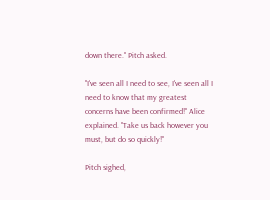down there." Pitch asked.

"I've seen all I need to see, I've seen all I need to know that my greatest concerns have been confirmed!" Alice explained. "Take us back however you must, but do so quickly!"

Pitch sighed,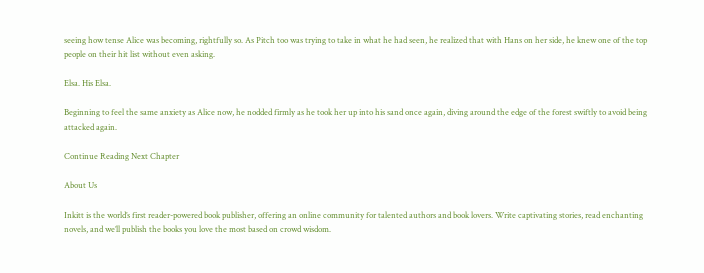seeing how tense Alice was becoming, rightfully so. As Pitch too was trying to take in what he had seen, he realized that with Hans on her side, he knew one of the top people on their hit list without even asking.

Elsa. His Elsa.

Beginning to feel the same anxiety as Alice now, he nodded firmly as he took her up into his sand once again, diving around the edge of the forest swiftly to avoid being attacked again.

Continue Reading Next Chapter

About Us

Inkitt is the world’s first reader-powered book publisher, offering an online community for talented authors and book lovers. Write captivating stories, read enchanting novels, and we’ll publish the books you love the most based on crowd wisdom.